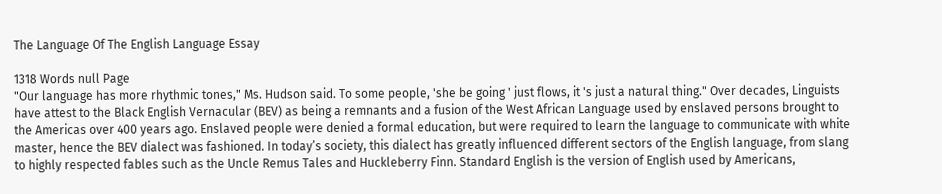The Language Of The English Language Essay

1318 Words null Page
"Our language has more rhythmic tones," Ms. Hudson said. To some people, 'she be going ' just flows, it 's just a natural thing." Over decades, Linguists have attest to the Black English Vernacular (BEV) as being a remnants and a fusion of the West African Language used by enslaved persons brought to the Americas over 400 years ago. Enslaved people were denied a formal education, but were required to learn the language to communicate with white master, hence the BEV dialect was fashioned. In today’s society, this dialect has greatly influenced different sectors of the English language, from slang to highly respected fables such as the Uncle Remus Tales and Huckleberry Finn. Standard English is the version of English used by Americans,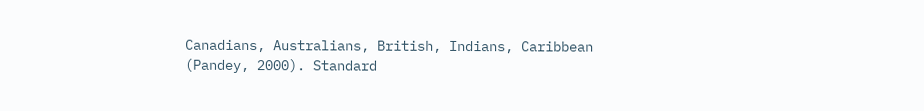Canadians, Australians, British, Indians, Caribbean (Pandey, 2000). Standard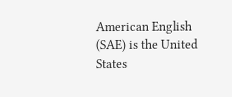American English (SAE) is the United States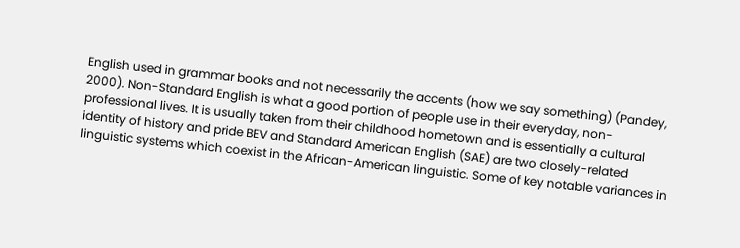English used in grammar books and not necessarily the accents (how we say something) (Pandey, 2000). Non-Standard English is what a good portion of people use in their everyday, non-professional lives. It is usually taken from their childhood hometown and is essentially a cultural identity of history and pride BEV and Standard American English (SAE) are two closely-related linguistic systems which coexist in the African-American linguistic. Some of key notable variances in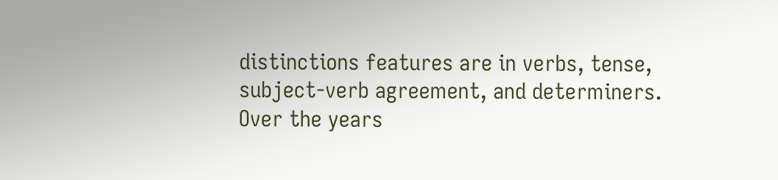distinctions features are in verbs, tense, subject-verb agreement, and determiners. Over the years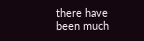there have been much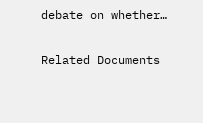debate on whether…

Related Documents